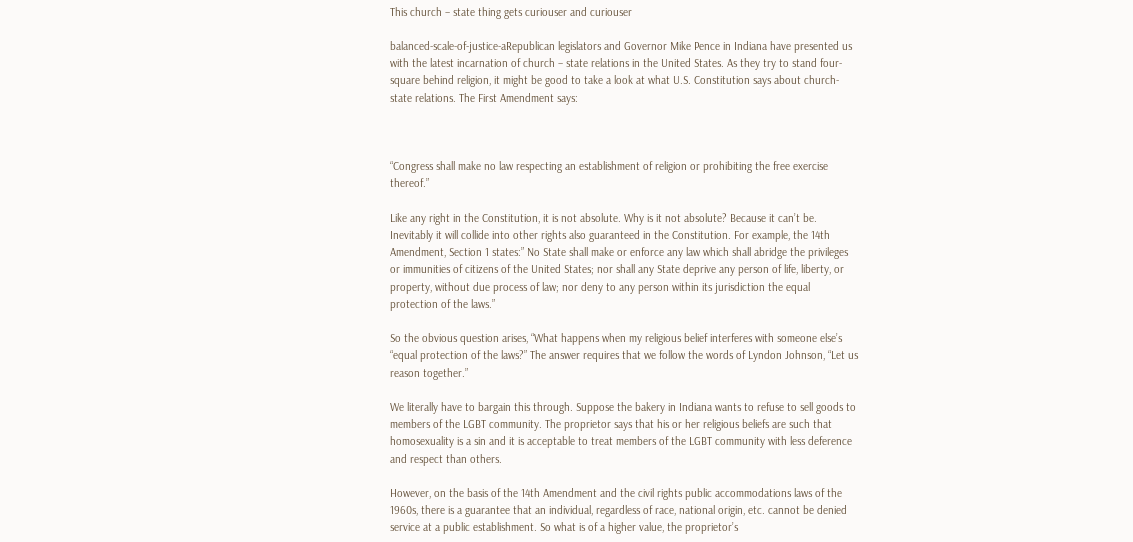This church – state thing gets curiouser and curiouser

balanced-scale-of-justice-aRepublican legislators and Governor Mike Pence in Indiana have presented us with the latest incarnation of church – state relations in the United States. As they try to stand four-square behind religion, it might be good to take a look at what U.S. Constitution says about church-state relations. The First Amendment says:



“Congress shall make no law respecting an establishment of religion or prohibiting the free exercise thereof.”

Like any right in the Constitution, it is not absolute. Why is it not absolute? Because it can’t be. Inevitably it will collide into other rights also guaranteed in the Constitution. For example, the 14th Amendment, Section 1 states:” No State shall make or enforce any law which shall abridge the privileges or immunities of citizens of the United States; nor shall any State deprive any person of life, liberty, or property, without due process of law; nor deny to any person within its jurisdiction the equal protection of the laws.”

So the obvious question arises, “What happens when my religious belief interferes with someone else’s “equal protection of the laws?” The answer requires that we follow the words of Lyndon Johnson, “Let us reason together.”

We literally have to bargain this through. Suppose the bakery in Indiana wants to refuse to sell goods to members of the LGBT community. The proprietor says that his or her religious beliefs are such that homosexuality is a sin and it is acceptable to treat members of the LGBT community with less deference and respect than others.

However, on the basis of the 14th Amendment and the civil rights public accommodations laws of the 1960s, there is a guarantee that an individual, regardless of race, national origin, etc. cannot be denied service at a public establishment. So what is of a higher value, the proprietor’s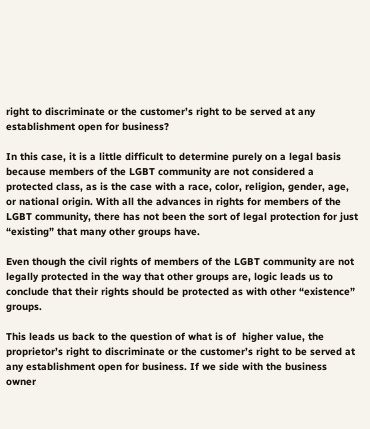right to discriminate or the customer’s right to be served at any establishment open for business?

In this case, it is a little difficult to determine purely on a legal basis because members of the LGBT community are not considered a protected class, as is the case with a race, color, religion, gender, age, or national origin. With all the advances in rights for members of the LGBT community, there has not been the sort of legal protection for just “existing” that many other groups have.

Even though the civil rights of members of the LGBT community are not legally protected in the way that other groups are, logic leads us to conclude that their rights should be protected as with other “existence” groups.

This leads us back to the question of what is of  higher value, the proprietor’s right to discriminate or the customer’s right to be served at any establishment open for business. If we side with the business owner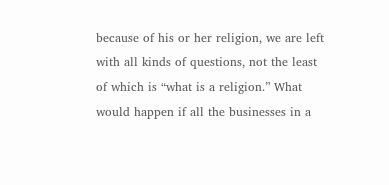because of his or her religion, we are left with all kinds of questions, not the least of which is “what is a religion.” What would happen if all the businesses in a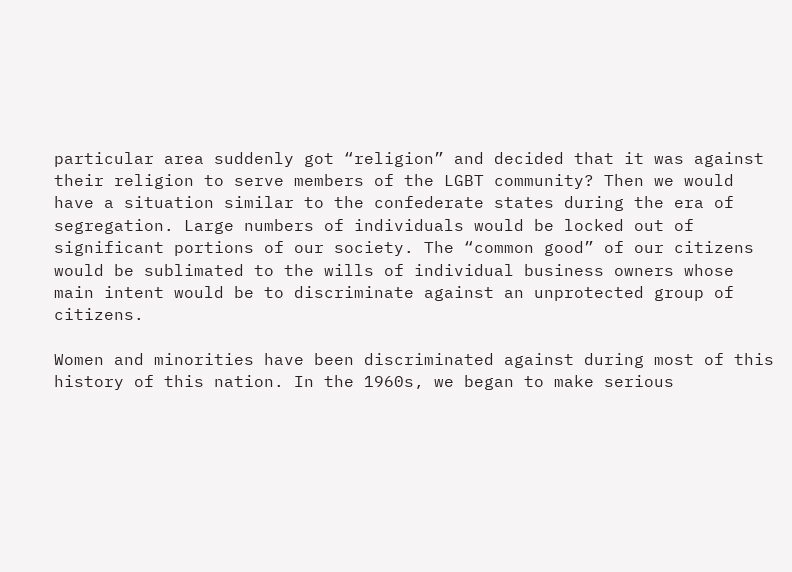particular area suddenly got “religion” and decided that it was against their religion to serve members of the LGBT community? Then we would have a situation similar to the confederate states during the era of segregation. Large numbers of individuals would be locked out of significant portions of our society. The “common good” of our citizens would be sublimated to the wills of individual business owners whose main intent would be to discriminate against an unprotected group of citizens.

Women and minorities have been discriminated against during most of this history of this nation. In the 1960s, we began to make serious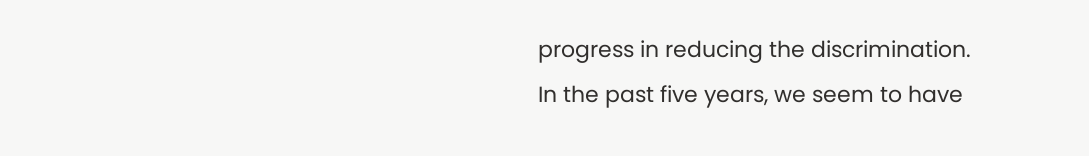progress in reducing the discrimination. In the past five years, we seem to have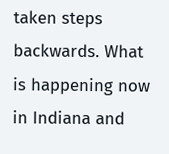taken steps backwards. What is happening now in Indiana and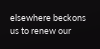elsewhere beckons us to renew our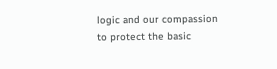logic and our compassion to protect the basic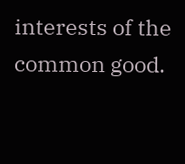interests of the common good.